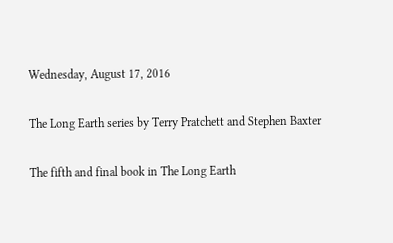Wednesday, August 17, 2016

The Long Earth series by Terry Pratchett and Stephen Baxter

The fifth and final book in The Long Earth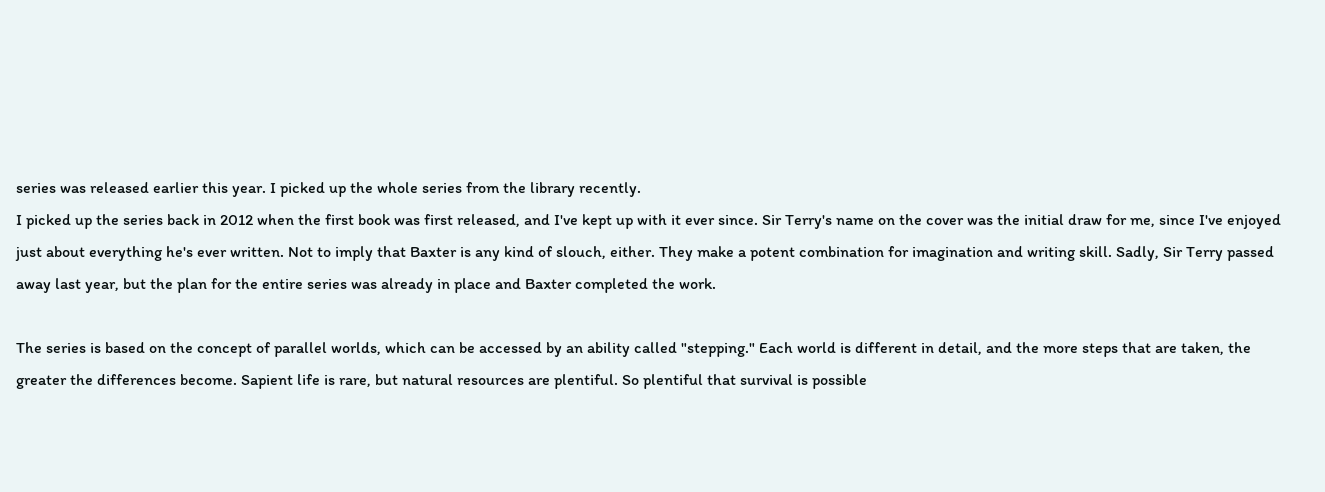series was released earlier this year. I picked up the whole series from the library recently.
I picked up the series back in 2012 when the first book was first released, and I've kept up with it ever since. Sir Terry's name on the cover was the initial draw for me, since I've enjoyed just about everything he's ever written. Not to imply that Baxter is any kind of slouch, either. They make a potent combination for imagination and writing skill. Sadly, Sir Terry passed away last year, but the plan for the entire series was already in place and Baxter completed the work.

The series is based on the concept of parallel worlds, which can be accessed by an ability called "stepping." Each world is different in detail, and the more steps that are taken, the greater the differences become. Sapient life is rare, but natural resources are plentiful. So plentiful that survival is possible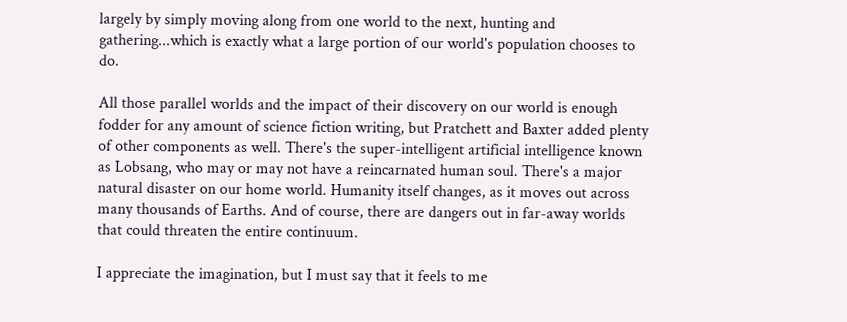largely by simply moving along from one world to the next, hunting and gathering...which is exactly what a large portion of our world's population chooses to do.

All those parallel worlds and the impact of their discovery on our world is enough fodder for any amount of science fiction writing, but Pratchett and Baxter added plenty of other components as well. There's the super-intelligent artificial intelligence known as Lobsang, who may or may not have a reincarnated human soul. There's a major natural disaster on our home world. Humanity itself changes, as it moves out across many thousands of Earths. And of course, there are dangers out in far-away worlds that could threaten the entire continuum.

I appreciate the imagination, but I must say that it feels to me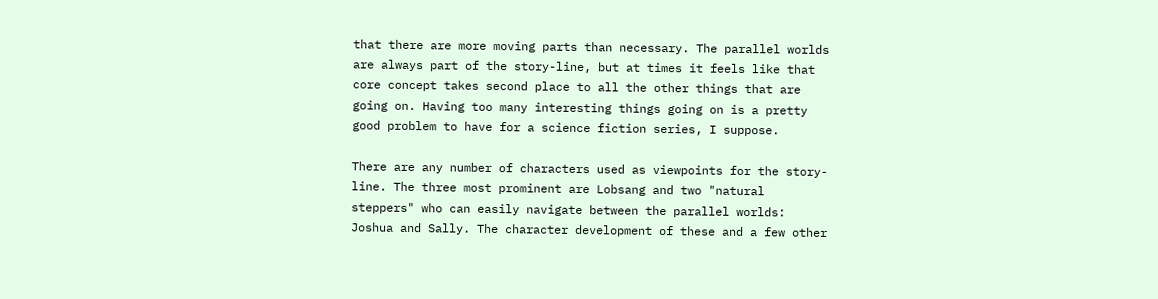that there are more moving parts than necessary. The parallel worlds are always part of the story-line, but at times it feels like that core concept takes second place to all the other things that are going on. Having too many interesting things going on is a pretty good problem to have for a science fiction series, I suppose.

There are any number of characters used as viewpoints for the story-line. The three most prominent are Lobsang and two "natural steppers" who can easily navigate between the parallel worlds: Joshua and Sally. The character development of these and a few other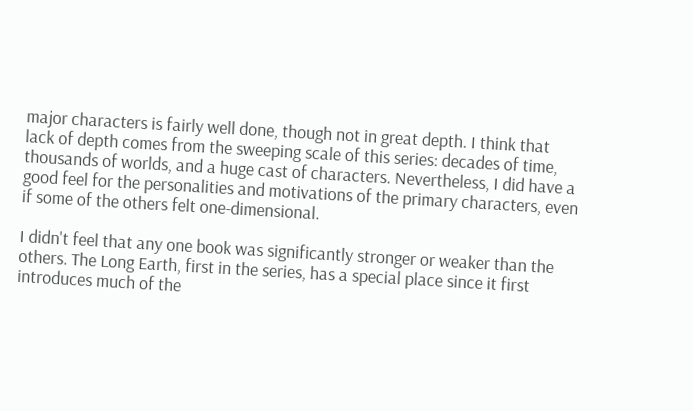major characters is fairly well done, though not in great depth. I think that lack of depth comes from the sweeping scale of this series: decades of time, thousands of worlds, and a huge cast of characters. Nevertheless, I did have a good feel for the personalities and motivations of the primary characters, even if some of the others felt one-dimensional.

I didn't feel that any one book was significantly stronger or weaker than the others. The Long Earth, first in the series, has a special place since it first introduces much of the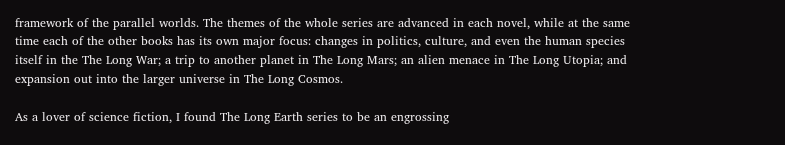framework of the parallel worlds. The themes of the whole series are advanced in each novel, while at the same time each of the other books has its own major focus: changes in politics, culture, and even the human species itself in the The Long War; a trip to another planet in The Long Mars; an alien menace in The Long Utopia; and expansion out into the larger universe in The Long Cosmos.

As a lover of science fiction, I found The Long Earth series to be an engrossing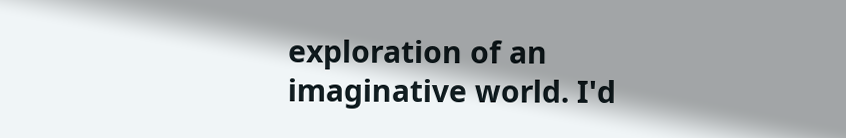exploration of an imaginative world. I'd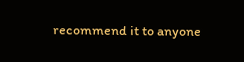recommend it to anyone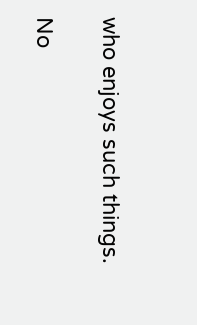who enjoys such things.

No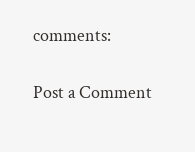comments:

Post a Comment